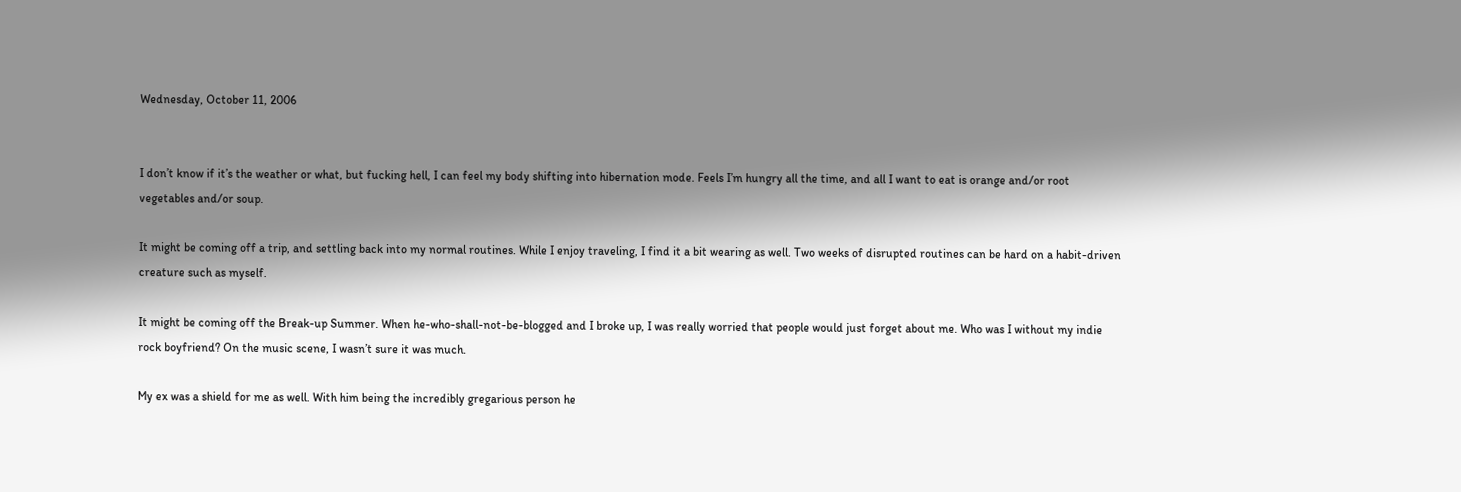Wednesday, October 11, 2006


I don’t know if it’s the weather or what, but fucking hell, I can feel my body shifting into hibernation mode. Feels I’m hungry all the time, and all I want to eat is orange and/or root vegetables and/or soup.

It might be coming off a trip, and settling back into my normal routines. While I enjoy traveling, I find it a bit wearing as well. Two weeks of disrupted routines can be hard on a habit-driven creature such as myself.

It might be coming off the Break-up Summer. When he-who-shall-not-be-blogged and I broke up, I was really worried that people would just forget about me. Who was I without my indie rock boyfriend? On the music scene, I wasn’t sure it was much.

My ex was a shield for me as well. With him being the incredibly gregarious person he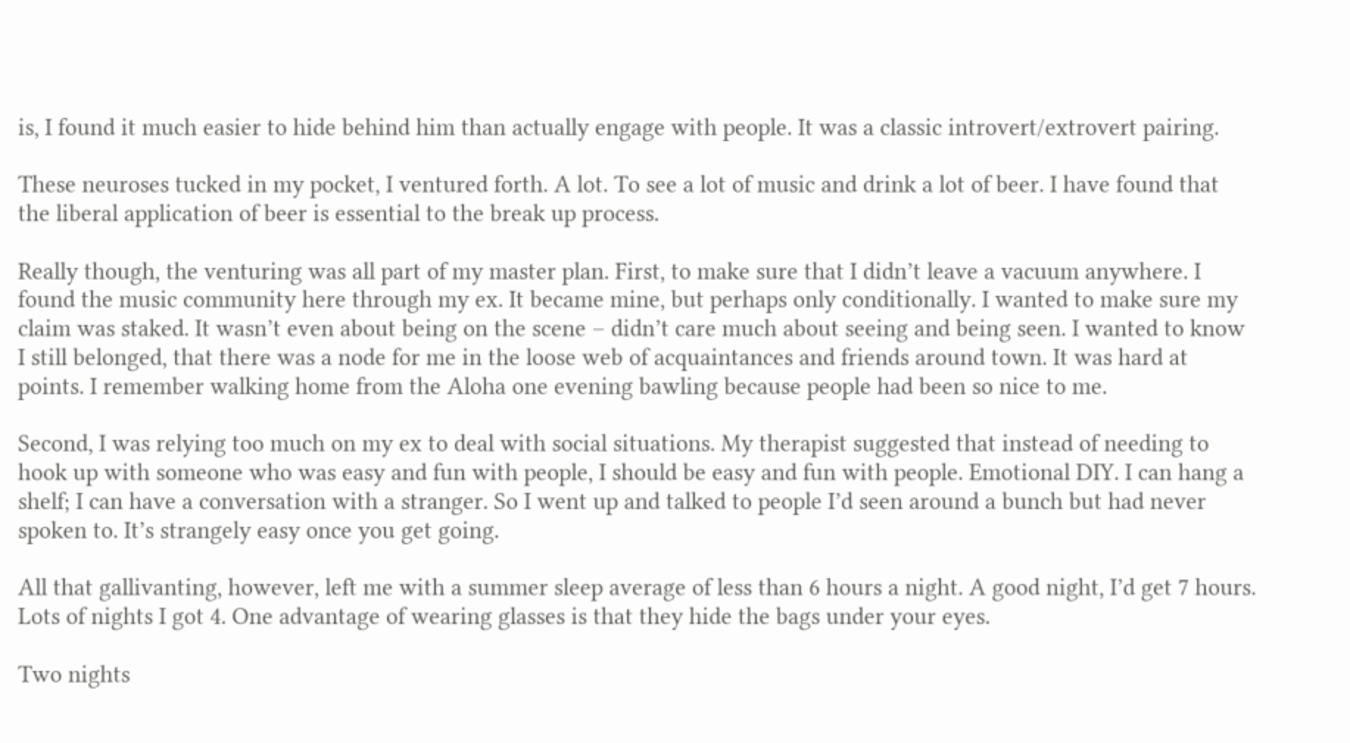is, I found it much easier to hide behind him than actually engage with people. It was a classic introvert/extrovert pairing.

These neuroses tucked in my pocket, I ventured forth. A lot. To see a lot of music and drink a lot of beer. I have found that the liberal application of beer is essential to the break up process.

Really though, the venturing was all part of my master plan. First, to make sure that I didn’t leave a vacuum anywhere. I found the music community here through my ex. It became mine, but perhaps only conditionally. I wanted to make sure my claim was staked. It wasn’t even about being on the scene – didn’t care much about seeing and being seen. I wanted to know I still belonged, that there was a node for me in the loose web of acquaintances and friends around town. It was hard at points. I remember walking home from the Aloha one evening bawling because people had been so nice to me.

Second, I was relying too much on my ex to deal with social situations. My therapist suggested that instead of needing to hook up with someone who was easy and fun with people, I should be easy and fun with people. Emotional DIY. I can hang a shelf; I can have a conversation with a stranger. So I went up and talked to people I’d seen around a bunch but had never spoken to. It’s strangely easy once you get going.

All that gallivanting, however, left me with a summer sleep average of less than 6 hours a night. A good night, I’d get 7 hours. Lots of nights I got 4. One advantage of wearing glasses is that they hide the bags under your eyes.

Two nights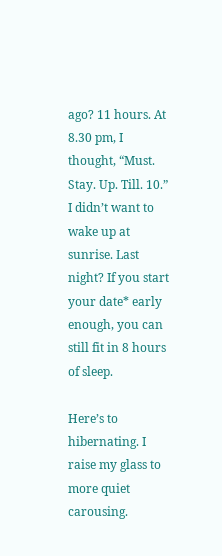ago? 11 hours. At 8.30 pm, I thought, “Must. Stay. Up. Till. 10.” I didn’t want to wake up at sunrise. Last night? If you start your date* early enough, you can still fit in 8 hours of sleep.

Here’s to hibernating. I raise my glass to more quiet carousing.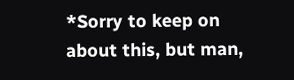*Sorry to keep on about this, but man,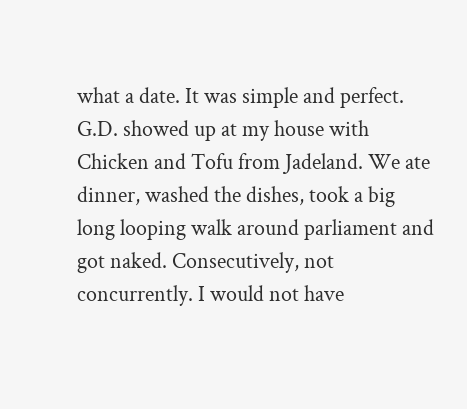what a date. It was simple and perfect. G.D. showed up at my house with Chicken and Tofu from Jadeland. We ate dinner, washed the dishes, took a big long looping walk around parliament and got naked. Consecutively, not concurrently. I would not have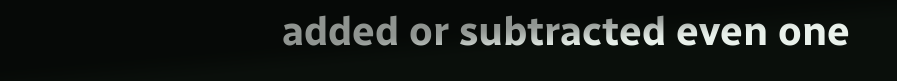added or subtracted even one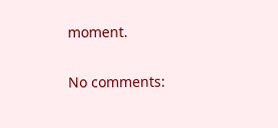moment.

No comments: